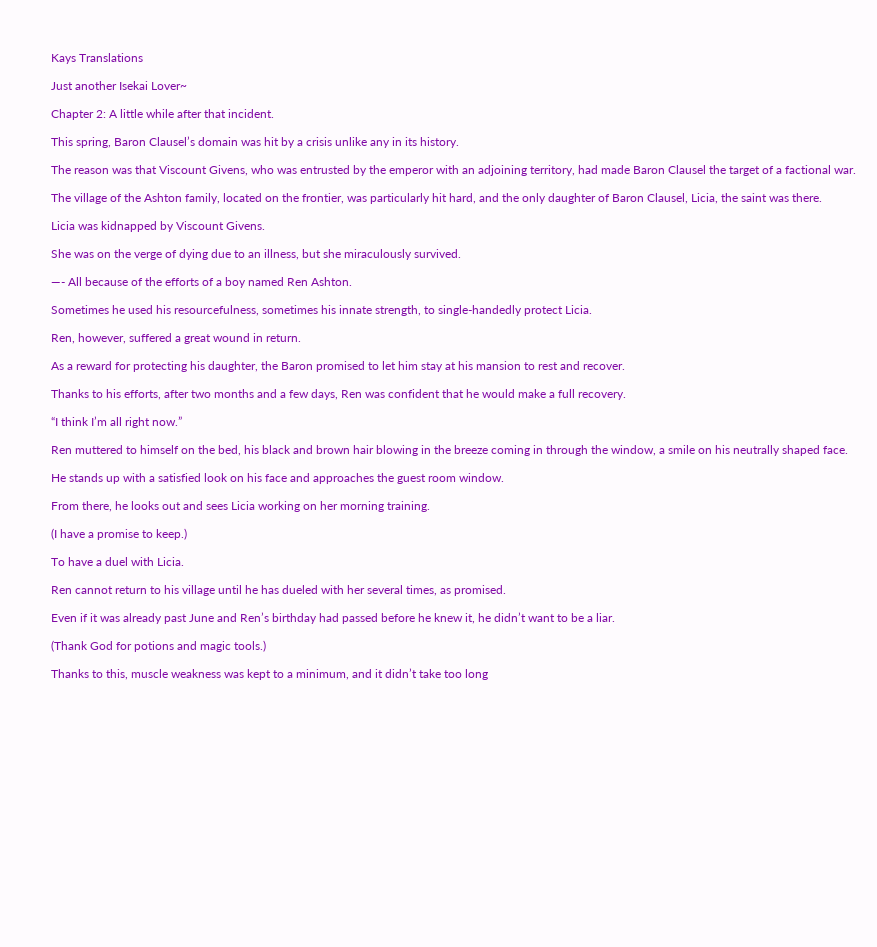Kays Translations

Just another Isekai Lover~

Chapter 2: A little while after that incident.

This spring, Baron Clausel’s domain was hit by a crisis unlike any in its history.

The reason was that Viscount Givens, who was entrusted by the emperor with an adjoining territory, had made Baron Clausel the target of a factional war.

The village of the Ashton family, located on the frontier, was particularly hit hard, and the only daughter of Baron Clausel, Licia, the saint was there.

Licia was kidnapped by Viscount Givens.

She was on the verge of dying due to an illness, but she miraculously survived.

—- All because of the efforts of a boy named Ren Ashton.

Sometimes he used his resourcefulness, sometimes his innate strength, to single-handedly protect Licia.

Ren, however, suffered a great wound in return.

As a reward for protecting his daughter, the Baron promised to let him stay at his mansion to rest and recover.

Thanks to his efforts, after two months and a few days, Ren was confident that he would make a full recovery.

“I think I’m all right now.”

Ren muttered to himself on the bed, his black and brown hair blowing in the breeze coming in through the window, a smile on his neutrally shaped face.

He stands up with a satisfied look on his face and approaches the guest room window.

From there, he looks out and sees Licia working on her morning training.

(I have a promise to keep.)

To have a duel with Licia.

Ren cannot return to his village until he has dueled with her several times, as promised.

Even if it was already past June and Ren’s birthday had passed before he knew it, he didn’t want to be a liar.

(Thank God for potions and magic tools.)

Thanks to this, muscle weakness was kept to a minimum, and it didn’t take too long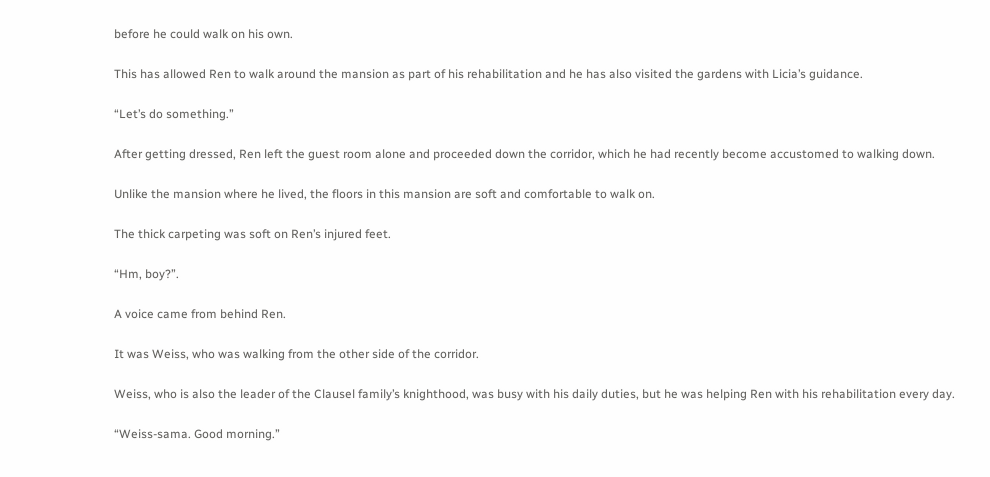before he could walk on his own.

This has allowed Ren to walk around the mansion as part of his rehabilitation and he has also visited the gardens with Licia’s guidance.

“Let’s do something.”

After getting dressed, Ren left the guest room alone and proceeded down the corridor, which he had recently become accustomed to walking down.

Unlike the mansion where he lived, the floors in this mansion are soft and comfortable to walk on.

The thick carpeting was soft on Ren’s injured feet.

“Hm, boy?”.

A voice came from behind Ren.

It was Weiss, who was walking from the other side of the corridor.

Weiss, who is also the leader of the Clausel family’s knighthood, was busy with his daily duties, but he was helping Ren with his rehabilitation every day.

“Weiss-sama. Good morning.”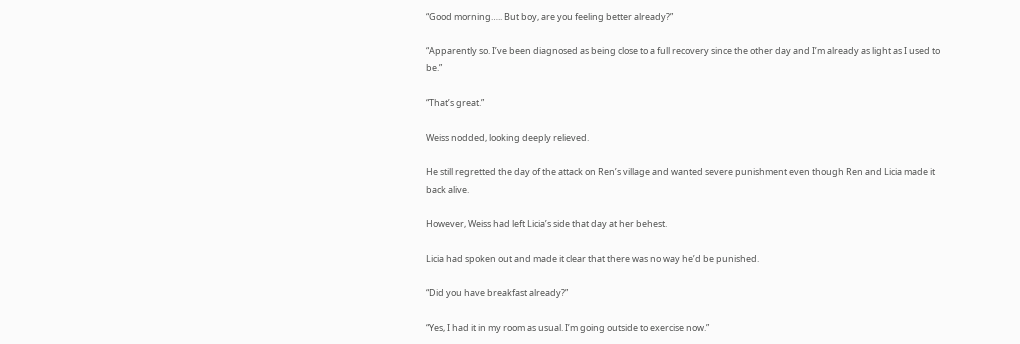“Good morning….. But boy, are you feeling better already?”

“Apparently so. I’ve been diagnosed as being close to a full recovery since the other day and I’m already as light as I used to be.”

“That’s great.”

Weiss nodded, looking deeply relieved.

He still regretted the day of the attack on Ren’s village and wanted severe punishment even though Ren and Licia made it back alive.

However, Weiss had left Licia’s side that day at her behest.

Licia had spoken out and made it clear that there was no way he’d be punished.

“Did you have breakfast already?”

“Yes, I had it in my room as usual. I’m going outside to exercise now.”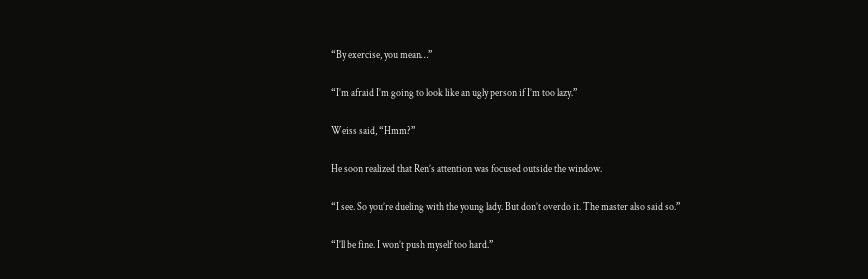“By exercise, you mean…”

“I’m afraid I’m going to look like an ugly person if I’m too lazy.”

Weiss said, “Hmm?”

He soon realized that Ren’s attention was focused outside the window.

“I see. So you’re dueling with the young lady. But don’t overdo it. The master also said so.”

“I’ll be fine. I won’t push myself too hard.”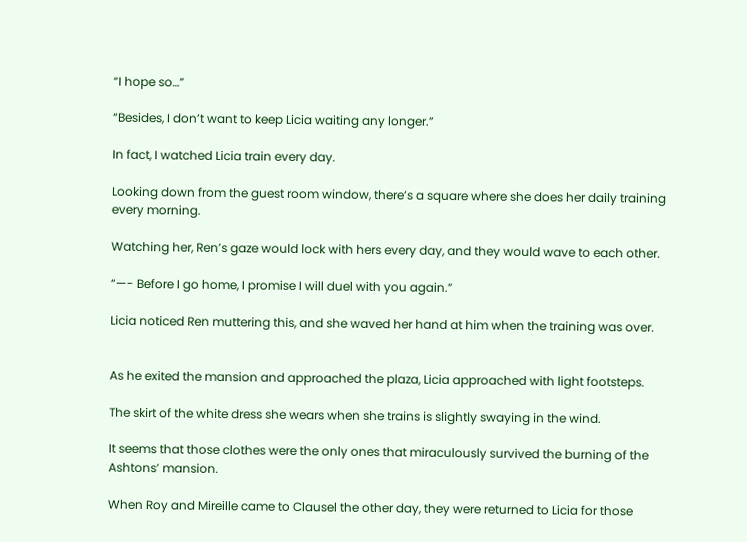“I hope so…”

“Besides, I don’t want to keep Licia waiting any longer.”

In fact, I watched Licia train every day.

Looking down from the guest room window, there’s a square where she does her daily training every morning.

Watching her, Ren’s gaze would lock with hers every day, and they would wave to each other.

“—- Before I go home, I promise I will duel with you again.”

Licia noticed Ren muttering this, and she waved her hand at him when the training was over.


As he exited the mansion and approached the plaza, Licia approached with light footsteps.

The skirt of the white dress she wears when she trains is slightly swaying in the wind.

It seems that those clothes were the only ones that miraculously survived the burning of the Ashtons’ mansion.

When Roy and Mireille came to Clausel the other day, they were returned to Licia for those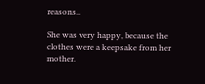reasons..

She was very happy, because the clothes were a keepsake from her mother.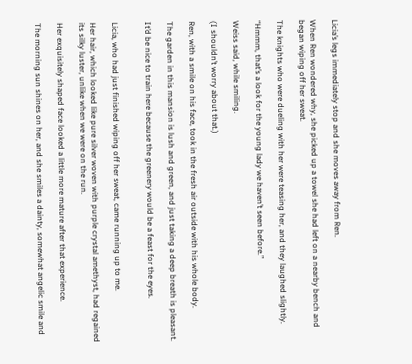Licia’s legs immediately stop and she moves away from Ren.

When Ren wondered why, she picked up a towel she had left on a nearby bench and began wiping off her sweat.

The knights who were dueling with her were teasing her, and they laughed slightly.

“Hmmm, that’s a look for the young lady we haven’t seen before.”

Weiss said, while smiling.

(I shouldn’t worry about that.)

Ren, with a smile on his face, took in the fresh air outside with his whole body.

The garden in this mansion is lush and green, and just taking a deep breath is pleasant.

It’d be nice to train here because the greenery would be a feast for the eyes.


Licia, who had just finished wiping off her sweat, came running up to me.

Her hair, which looked like pure silver woven with purple crystal amethyst, had regained its silky luster, unlike when we were on the run.

Her exquisitely shaped face looked a little more mature after that experience.

The morning sun shines on her, and she smiles a dainty, somewhat angelic smile and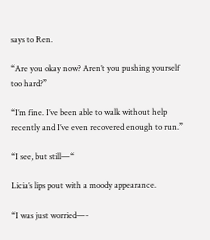says to Ren.

“Are you okay now? Aren’t you pushing yourself too hard?”

“I’m fine. I’ve been able to walk without help recently and I’ve even recovered enough to run.”

“I see, but still—“

Licia’s lips pout with a moody appearance.

“I was just worried—-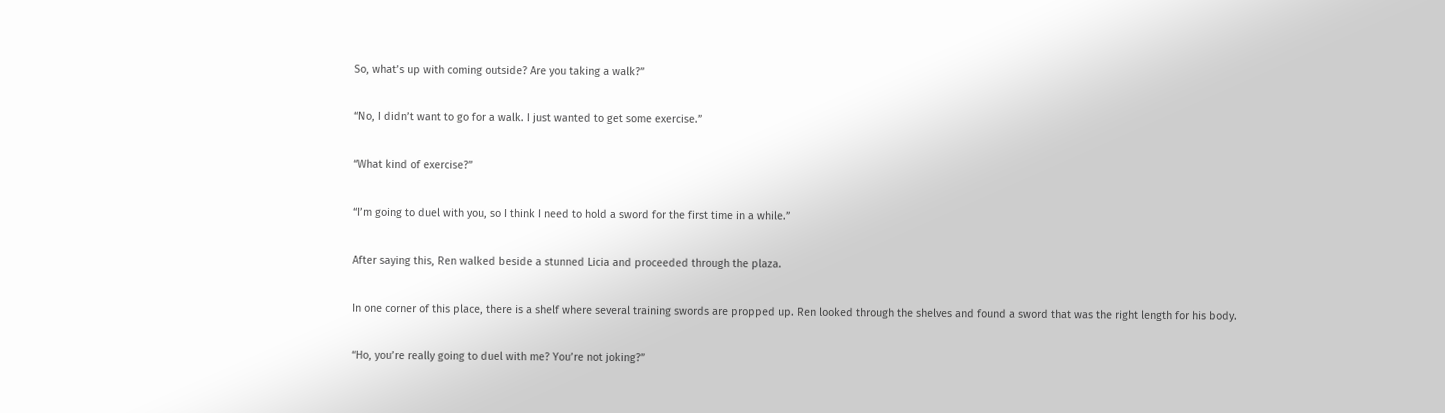So, what’s up with coming outside? Are you taking a walk?”

“No, I didn’t want to go for a walk. I just wanted to get some exercise.”

“What kind of exercise?”

“I’m going to duel with you, so I think I need to hold a sword for the first time in a while.”

After saying this, Ren walked beside a stunned Licia and proceeded through the plaza.

In one corner of this place, there is a shelf where several training swords are propped up. Ren looked through the shelves and found a sword that was the right length for his body.

“Ho, you’re really going to duel with me? You’re not joking?”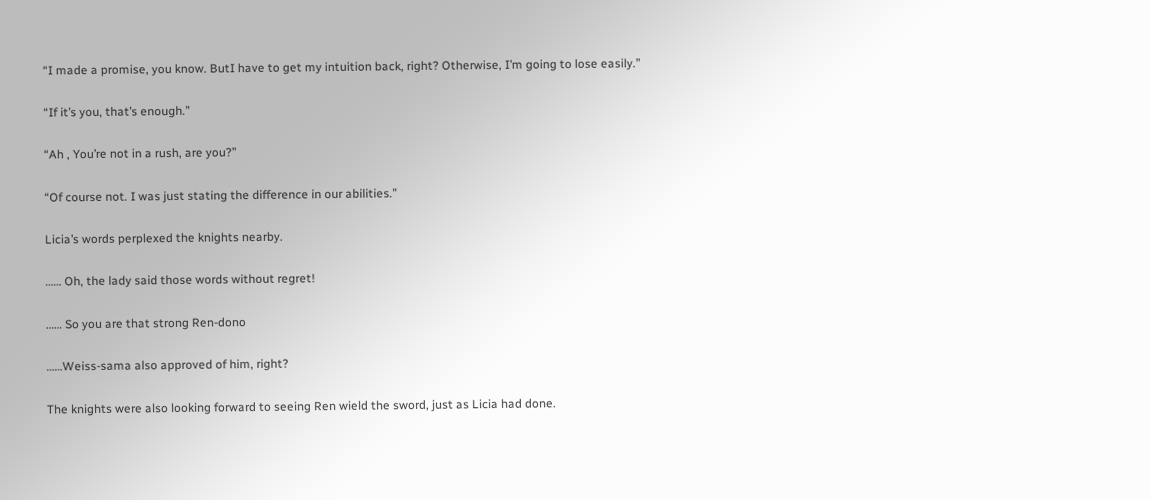“I made a promise, you know. ButI have to get my intuition back, right? Otherwise, I’m going to lose easily.”

“If it’s you, that’s enough.”

“Ah , You’re not in a rush, are you?”

“Of course not. I was just stating the difference in our abilities.”

Licia’s words perplexed the knights nearby.

…… Oh, the lady said those words without regret!

…… So you are that strong Ren-dono

……Weiss-sama also approved of him, right?

The knights were also looking forward to seeing Ren wield the sword, just as Licia had done.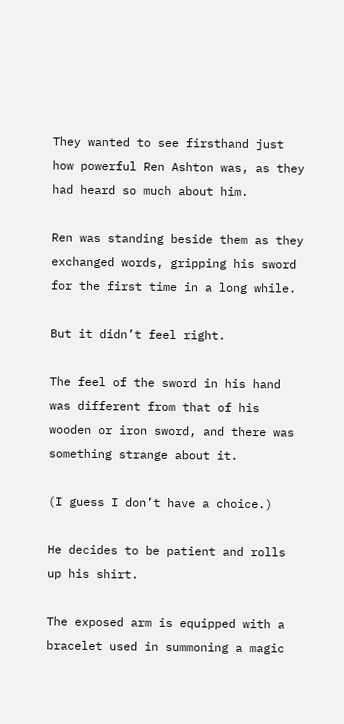They wanted to see firsthand just how powerful Ren Ashton was, as they had heard so much about him.

Ren was standing beside them as they exchanged words, gripping his sword for the first time in a long while.

But it didn’t feel right.

The feel of the sword in his hand was different from that of his wooden or iron sword, and there was something strange about it.

(I guess I don’t have a choice.)

He decides to be patient and rolls up his shirt.

The exposed arm is equipped with a bracelet used in summoning a magic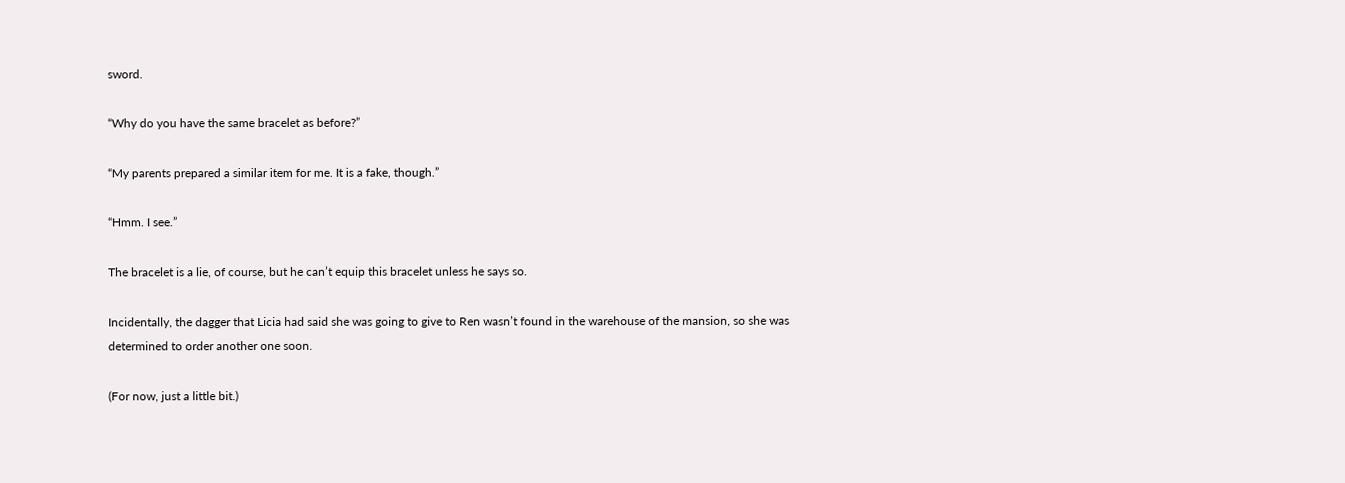sword.

“Why do you have the same bracelet as before?”

“My parents prepared a similar item for me. It is a fake, though.”

“Hmm. I see.”

The bracelet is a lie, of course, but he can’t equip this bracelet unless he says so.

Incidentally, the dagger that Licia had said she was going to give to Ren wasn’t found in the warehouse of the mansion, so she was determined to order another one soon.

(For now, just a little bit.)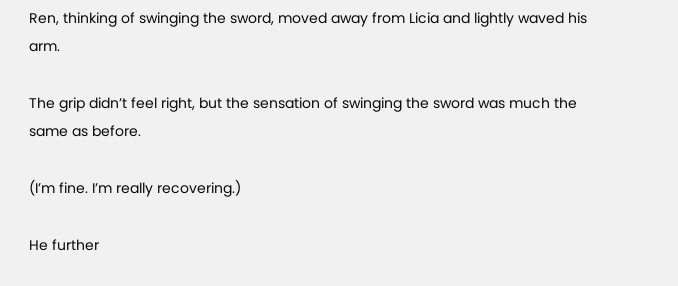Ren, thinking of swinging the sword, moved away from Licia and lightly waved his arm.

The grip didn’t feel right, but the sensation of swinging the sword was much the same as before.

(I’m fine. I’m really recovering.)

He further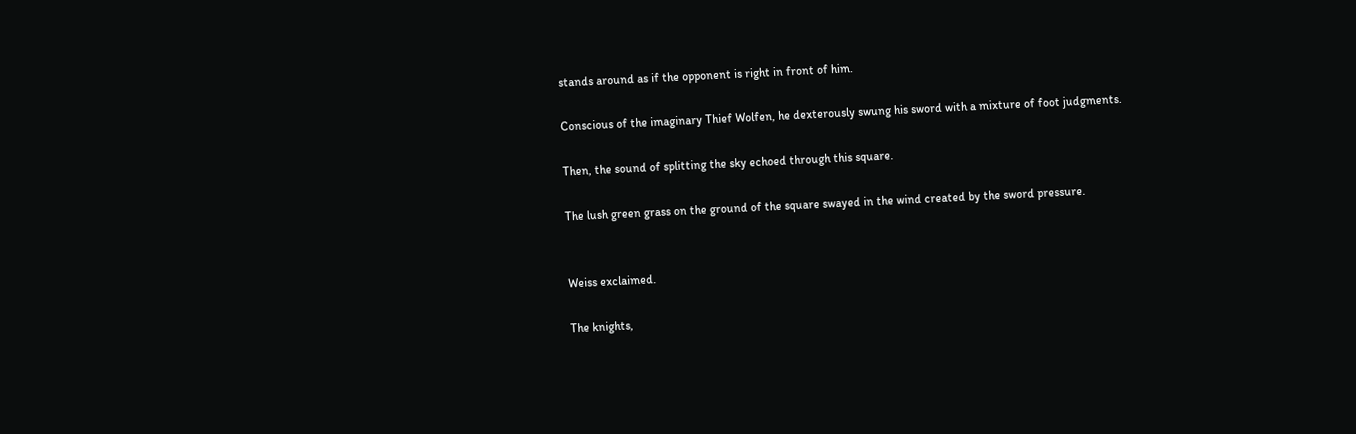stands around as if the opponent is right in front of him.

Conscious of the imaginary Thief Wolfen, he dexterously swung his sword with a mixture of foot judgments.

Then, the sound of splitting the sky echoed through this square.

The lush green grass on the ground of the square swayed in the wind created by the sword pressure.


Weiss exclaimed.

The knights,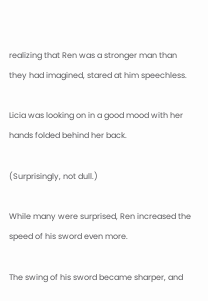realizing that Ren was a stronger man than they had imagined, stared at him speechless.

Licia was looking on in a good mood with her hands folded behind her back.

(Surprisingly, not dull.)

While many were surprised, Ren increased the speed of his sword even more.

The swing of his sword became sharper, and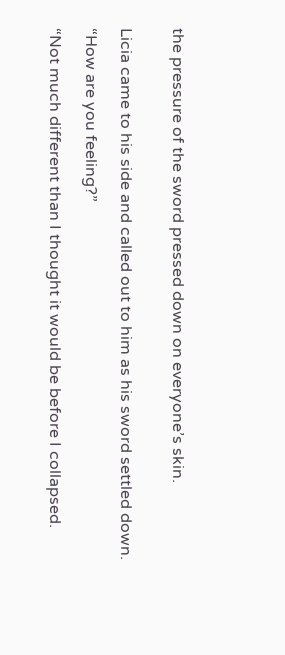the pressure of the sword pressed down on everyone’s skin.


Licia came to his side and called out to him as his sword settled down.

“How are you feeling?”

“Not much different than I thought it would be before I collapsed.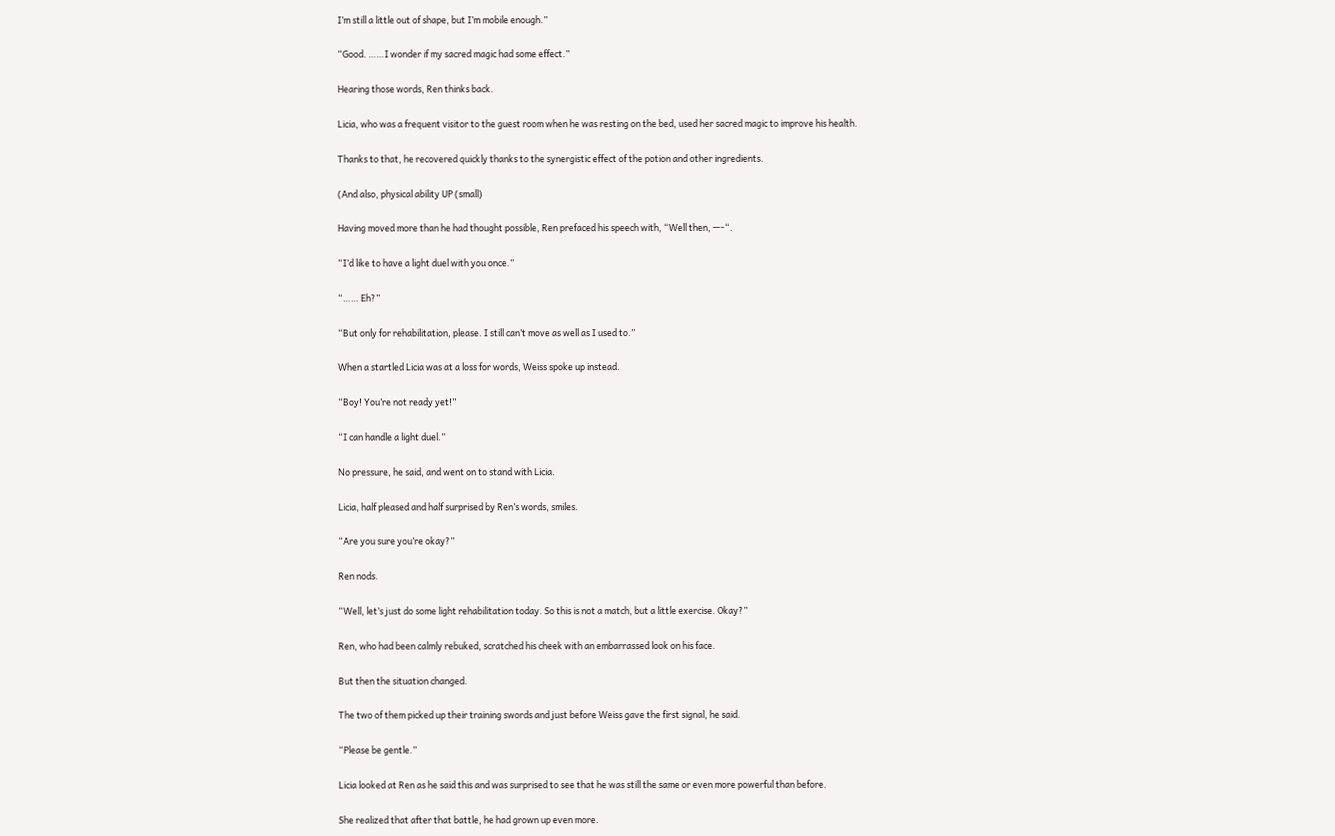I’m still a little out of shape, but I’m mobile enough.”

“Good. ……I wonder if my sacred magic had some effect.”

Hearing those words, Ren thinks back.

Licia, who was a frequent visitor to the guest room when he was resting on the bed, used her sacred magic to improve his health.

Thanks to that, he recovered quickly thanks to the synergistic effect of the potion and other ingredients.

(And also, physical ability UP (small)

Having moved more than he had thought possible, Ren prefaced his speech with, “Well then, —-“.

“I’d like to have a light duel with you once.”

“…… Eh?”

“But only for rehabilitation, please. I still can’t move as well as I used to.”

When a startled Licia was at a loss for words, Weiss spoke up instead.

“Boy! You’re not ready yet!”

“I can handle a light duel.”

No pressure, he said, and went on to stand with Licia.

Licia, half pleased and half surprised by Ren’s words, smiles.

“Are you sure you’re okay?”

Ren nods.

“Well, let’s just do some light rehabilitation today. So this is not a match, but a little exercise. Okay?”

Ren, who had been calmly rebuked, scratched his cheek with an embarrassed look on his face.

But then the situation changed.

The two of them picked up their training swords and just before Weiss gave the first signal, he said.

“Please be gentle.”

Licia looked at Ren as he said this and was surprised to see that he was still the same or even more powerful than before.

She realized that after that battle, he had grown up even more.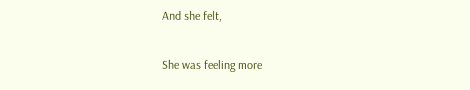And she felt,

She was feeling more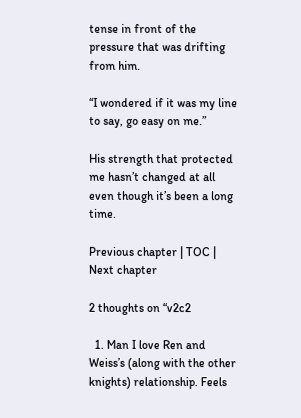tense in front of the pressure that was drifting from him.

“I wondered if it was my line to say, go easy on me.”

His strength that protected me hasn’t changed at all even though it’s been a long time.

Previous chapter | TOC | Next chapter

2 thoughts on “v2c2

  1. Man I love Ren and Weiss’s (along with the other knights) relationship. Feels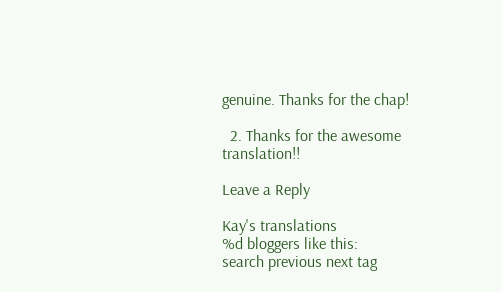genuine. Thanks for the chap!

  2. Thanks for the awesome translation!!

Leave a Reply

Kay's translations
%d bloggers like this:
search previous next tag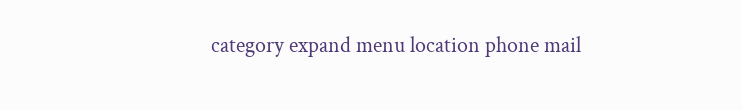category expand menu location phone mail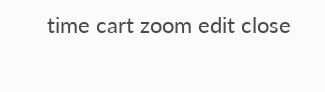time cart zoom edit close